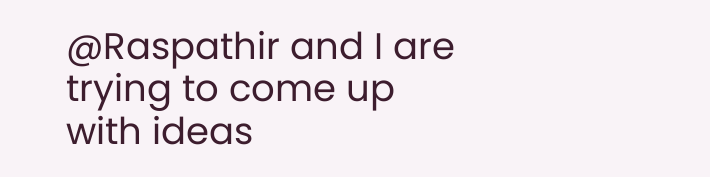@Raspathir and I are trying to come up with ideas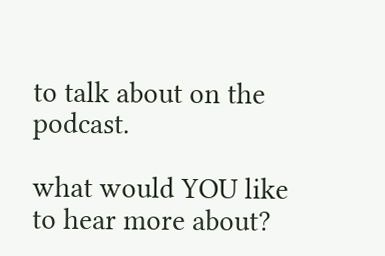to talk about on the podcast.

what would YOU like to hear more about?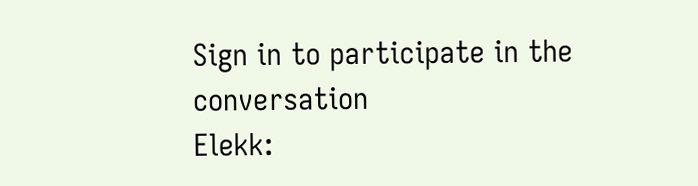Sign in to participate in the conversation
Elekk: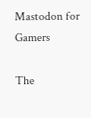Mastodon for Gamers

The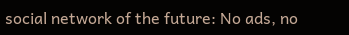social network of the future: No ads, no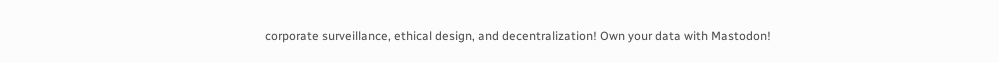corporate surveillance, ethical design, and decentralization! Own your data with Mastodon!